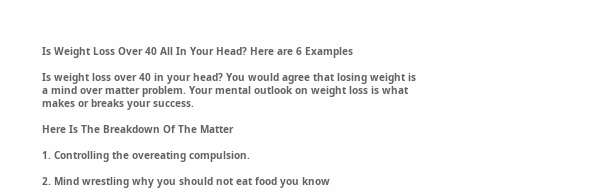Is Weight Loss Over 40 All In Your Head? Here are 6 Examples

Is weight loss over 40 in your head? You would agree that losing weight is a mind over matter problem. Your mental outlook on weight loss is what makes or breaks your success.

Here Is The Breakdown Of The Matter

1. Controlling the overeating compulsion.

2. Mind wrestling why you should not eat food you know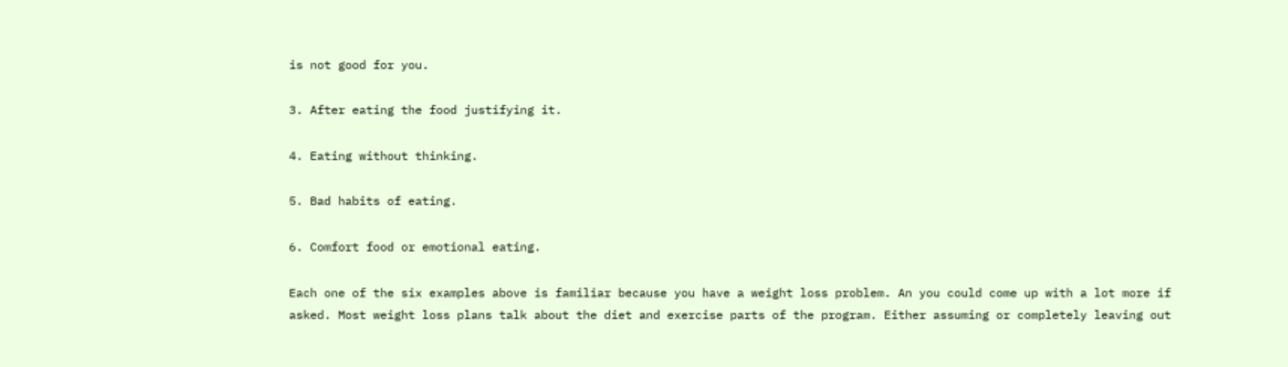is not good for you.

3. After eating the food justifying it.

4. Eating without thinking.

5. Bad habits of eating.

6. Comfort food or emotional eating.

Each one of the six examples above is familiar because you have a weight loss problem. An you could come up with a lot more if asked. Most weight loss plans talk about the diet and exercise parts of the program. Either assuming or completely leaving out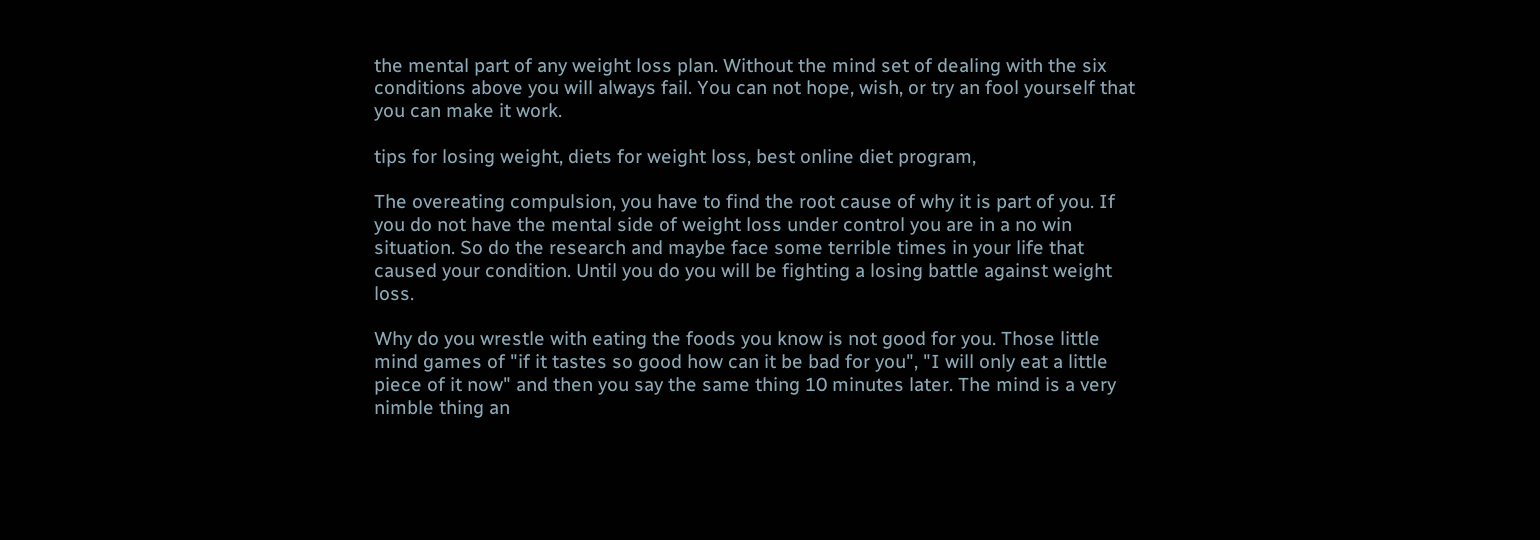the mental part of any weight loss plan. Without the mind set of dealing with the six conditions above you will always fail. You can not hope, wish, or try an fool yourself that you can make it work.

tips for losing weight, diets for weight loss, best online diet program,

The overeating compulsion, you have to find the root cause of why it is part of you. If you do not have the mental side of weight loss under control you are in a no win situation. So do the research and maybe face some terrible times in your life that caused your condition. Until you do you will be fighting a losing battle against weight loss.

Why do you wrestle with eating the foods you know is not good for you. Those little mind games of "if it tastes so good how can it be bad for you", "I will only eat a little piece of it now" and then you say the same thing 10 minutes later. The mind is a very nimble thing an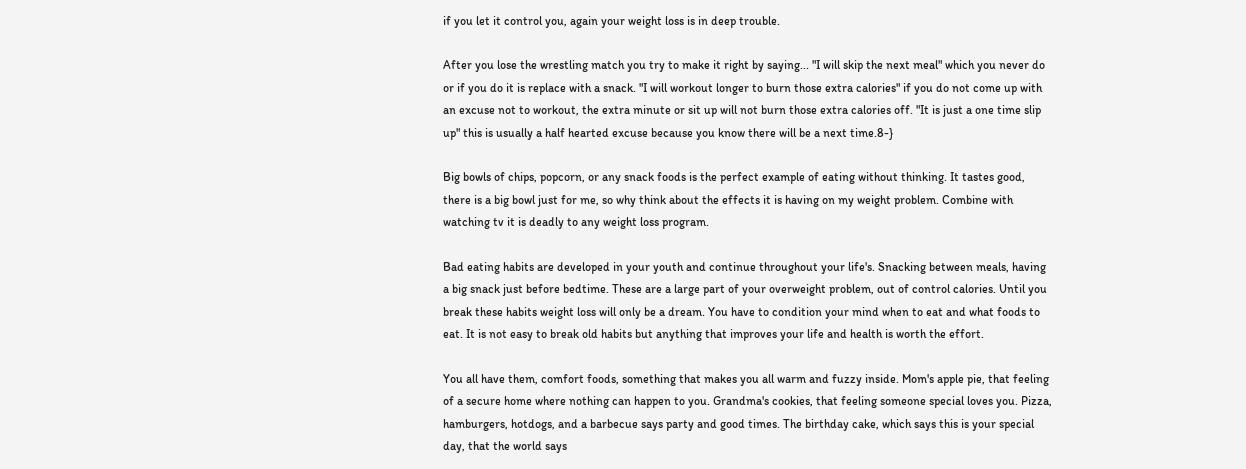if you let it control you, again your weight loss is in deep trouble.

After you lose the wrestling match you try to make it right by saying... "I will skip the next meal" which you never do or if you do it is replace with a snack. "I will workout longer to burn those extra calories" if you do not come up with an excuse not to workout, the extra minute or sit up will not burn those extra calories off. "It is just a one time slip up" this is usually a half hearted excuse because you know there will be a next time.8-}

Big bowls of chips, popcorn, or any snack foods is the perfect example of eating without thinking. It tastes good, there is a big bowl just for me, so why think about the effects it is having on my weight problem. Combine with watching tv it is deadly to any weight loss program.

Bad eating habits are developed in your youth and continue throughout your life's. Snacking between meals, having a big snack just before bedtime. These are a large part of your overweight problem, out of control calories. Until you break these habits weight loss will only be a dream. You have to condition your mind when to eat and what foods to eat. It is not easy to break old habits but anything that improves your life and health is worth the effort.

You all have them, comfort foods, something that makes you all warm and fuzzy inside. Mom's apple pie, that feeling of a secure home where nothing can happen to you. Grandma's cookies, that feeling someone special loves you. Pizza, hamburgers, hotdogs, and a barbecue says party and good times. The birthday cake, which says this is your special day, that the world says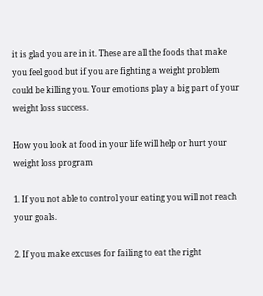it is glad you are in it. These are all the foods that make you feel good but if you are fighting a weight problem could be killing you. Your emotions play a big part of your weight loss success.

How you look at food in your life will help or hurt your weight loss program

1. If you not able to control your eating you will not reach your goals.

2. If you make excuses for failing to eat the right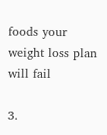foods your weight loss plan will fail

3.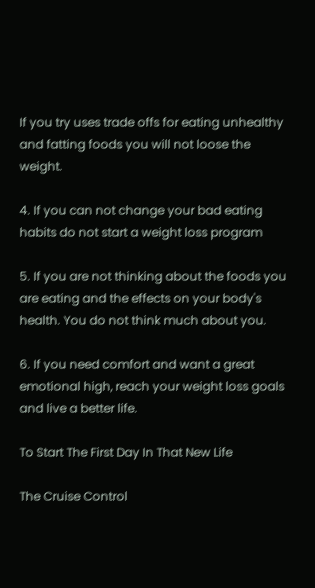If you try uses trade offs for eating unhealthy and fatting foods you will not loose the weight.

4. If you can not change your bad eating habits do not start a weight loss program

5. If you are not thinking about the foods you are eating and the effects on your body's health. You do not think much about you.

6. If you need comfort and want a great emotional high, reach your weight loss goals and live a better life.

To Start The First Day In That New Life

The Cruise Control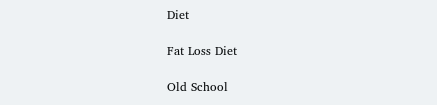Diet

Fat Loss Diet

Old School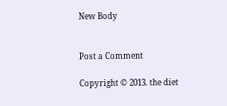New Body


Post a Comment

Copyright © 2013. the diet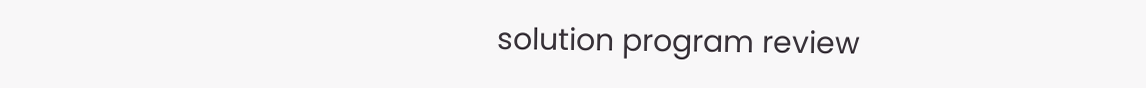solution program review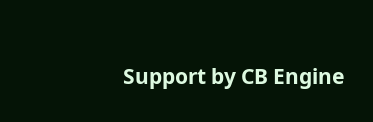Support by CB Engine